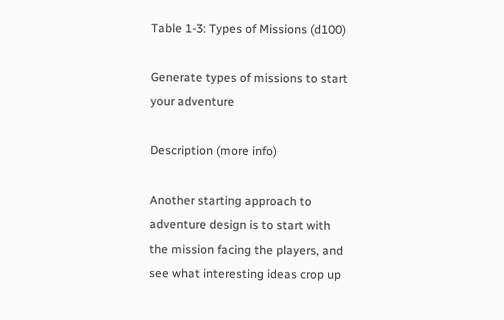Table 1-3: Types of Missions (d100)

Generate types of missions to start your adventure

Description (more info)

Another starting approach to adventure design is to start with the mission facing the players, and see what interesting ideas crop up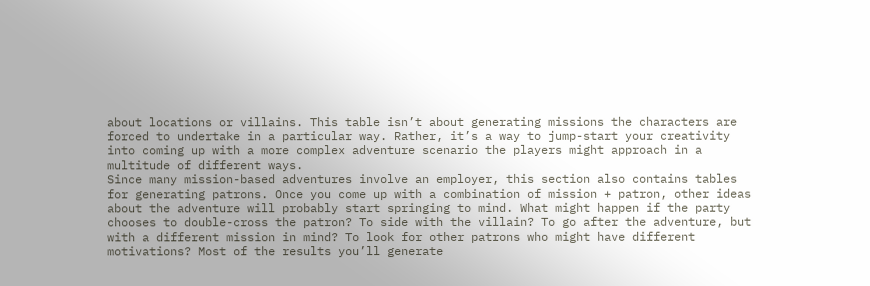about locations or villains. This table isn’t about generating missions the characters are forced to undertake in a particular way. Rather, it’s a way to jump-start your creativity into coming up with a more complex adventure scenario the players might approach in a multitude of different ways.
Since many mission-based adventures involve an employer, this section also contains tables for generating patrons. Once you come up with a combination of mission + patron, other ideas about the adventure will probably start springing to mind. What might happen if the party chooses to double-cross the patron? To side with the villain? To go after the adventure, but with a different mission in mind? To look for other patrons who might have different motivations? Most of the results you’ll generate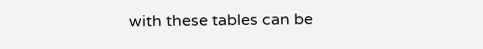with these tables can be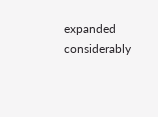expanded considerably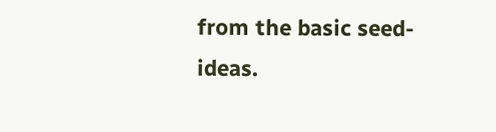from the basic seed-ideas.